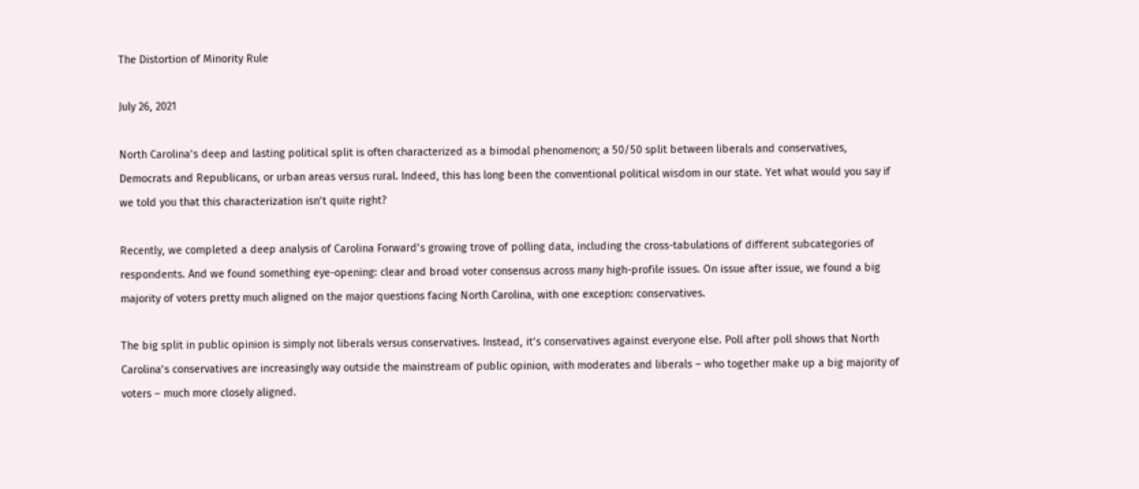The Distortion of Minority Rule

July 26, 2021

North Carolina’s deep and lasting political split is often characterized as a bimodal phenomenon; a 50/50 split between liberals and conservatives, Democrats and Republicans, or urban areas versus rural. Indeed, this has long been the conventional political wisdom in our state. Yet what would you say if we told you that this characterization isn’t quite right?

Recently, we completed a deep analysis of Carolina Forward’s growing trove of polling data, including the cross-tabulations of different subcategories of respondents. And we found something eye-opening: clear and broad voter consensus across many high-profile issues. On issue after issue, we found a big majority of voters pretty much aligned on the major questions facing North Carolina, with one exception: conservatives.

The big split in public opinion is simply not liberals versus conservatives. Instead, it’s conservatives against everyone else. Poll after poll shows that North Carolina’s conservatives are increasingly way outside the mainstream of public opinion, with moderates and liberals – who together make up a big majority of voters – much more closely aligned.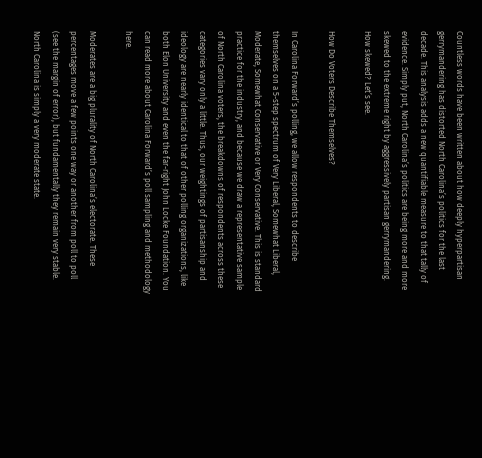Countless words have been written about how deeply hyperpartisan gerrymandering has distorted North Carolina’s politics for the last decade. This analysis adds a new quantifiable measure to that tally of evidence. Simply put, North Carolina’s politics are being more and more skewed to the extreme right by aggressively partisan gerrymandering. How skewed? Let’s see.

How Do Voters Describe Themselves?

In Carolina Forward’s polling, we allow respondents to describe themselves on a 5-step spectrum of Very Liberal, Somewhat Liberal, Moderate, Somewhat Conservative or Very Conservative. This is standard practice for the industry, and because we draw a representative sample of North Carolina voters, the breakdowns of respondents across these categories vary only a little. Thus, our weightings of partisanship and ideology are nearly identical to that of other polling organizations, like both Elon University and even the far-right John Locke Foundation. You can read more about Carolina Forward’s poll sampling and methodology here.

Moderates are a big plurality of North Carolina’s electorate. These percentages move a few points one way or another from poll to poll (see the margin of error), but fundamentally they remain very stable. North Carolina is simply a very moderate state.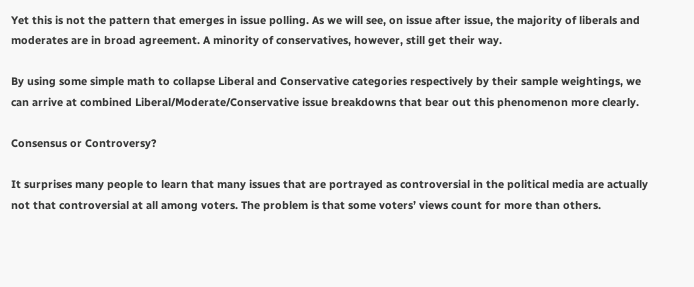Yet this is not the pattern that emerges in issue polling. As we will see, on issue after issue, the majority of liberals and moderates are in broad agreement. A minority of conservatives, however, still get their way.

By using some simple math to collapse Liberal and Conservative categories respectively by their sample weightings, we can arrive at combined Liberal/Moderate/Conservative issue breakdowns that bear out this phenomenon more clearly.

Consensus or Controversy?

It surprises many people to learn that many issues that are portrayed as controversial in the political media are actually not that controversial at all among voters. The problem is that some voters’ views count for more than others.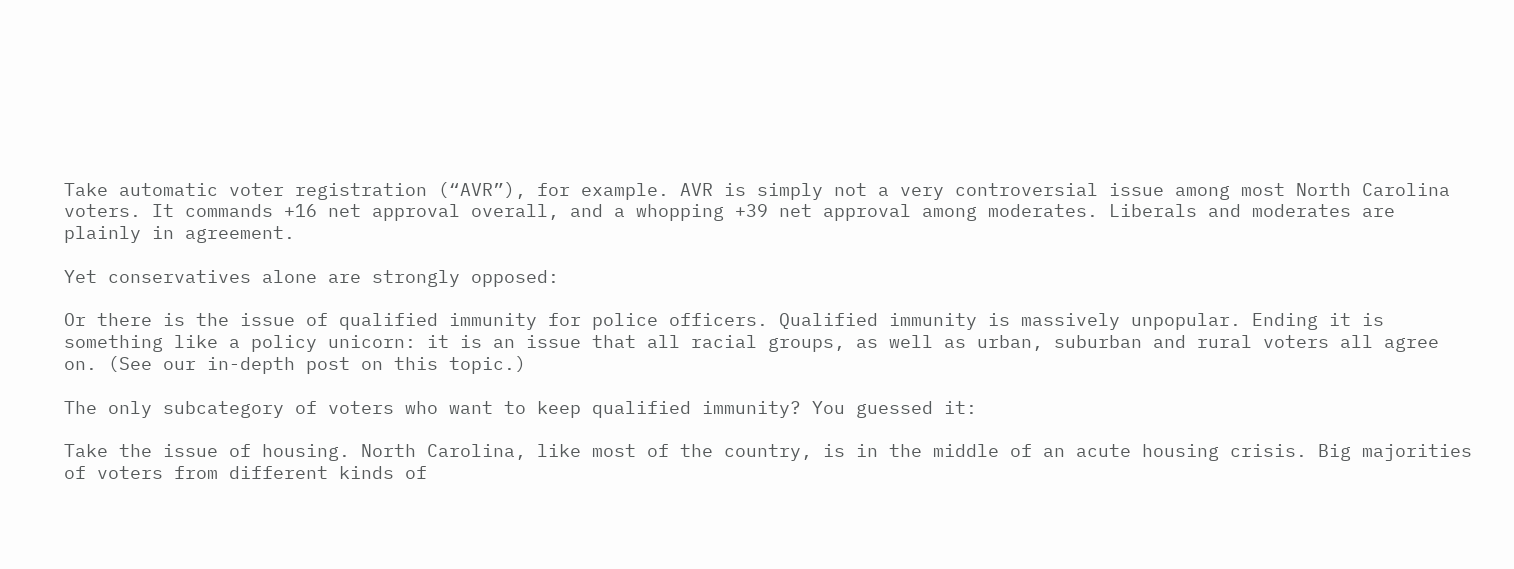Take automatic voter registration (“AVR”), for example. AVR is simply not a very controversial issue among most North Carolina voters. It commands +16 net approval overall, and a whopping +39 net approval among moderates. Liberals and moderates are plainly in agreement.

Yet conservatives alone are strongly opposed:

Or there is the issue of qualified immunity for police officers. Qualified immunity is massively unpopular. Ending it is something like a policy unicorn: it is an issue that all racial groups, as well as urban, suburban and rural voters all agree on. (See our in-depth post on this topic.)

The only subcategory of voters who want to keep qualified immunity? You guessed it:

Take the issue of housing. North Carolina, like most of the country, is in the middle of an acute housing crisis. Big majorities of voters from different kinds of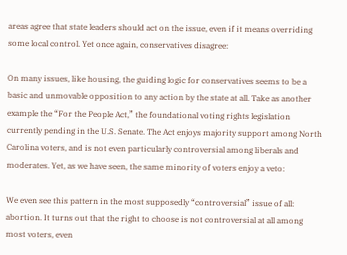areas agree that state leaders should act on the issue, even if it means overriding some local control. Yet once again, conservatives disagree:

On many issues, like housing, the guiding logic for conservatives seems to be a basic and unmovable opposition to any action by the state at all. Take as another example the “For the People Act,” the foundational voting rights legislation currently pending in the U.S. Senate. The Act enjoys majority support among North Carolina voters, and is not even particularly controversial among liberals and moderates. Yet, as we have seen, the same minority of voters enjoy a veto:

We even see this pattern in the most supposedly “controversial” issue of all: abortion. It turns out that the right to choose is not controversial at all among most voters, even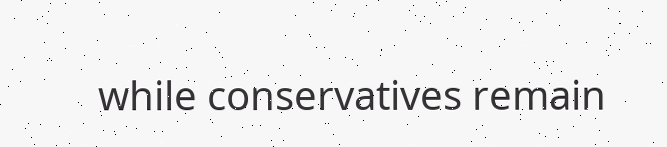while conservatives remain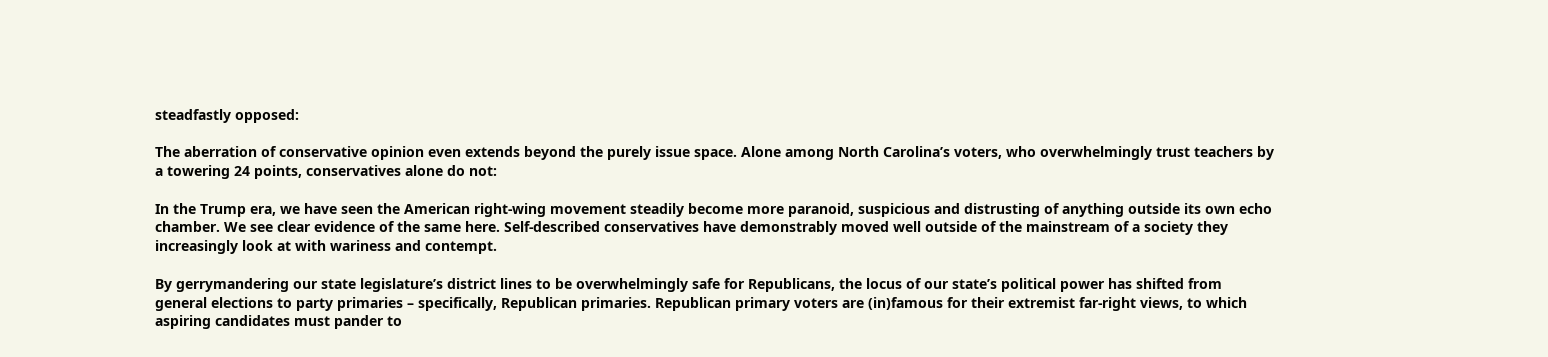steadfastly opposed:

The aberration of conservative opinion even extends beyond the purely issue space. Alone among North Carolina’s voters, who overwhelmingly trust teachers by a towering 24 points, conservatives alone do not:

In the Trump era, we have seen the American right-wing movement steadily become more paranoid, suspicious and distrusting of anything outside its own echo chamber. We see clear evidence of the same here. Self-described conservatives have demonstrably moved well outside of the mainstream of a society they increasingly look at with wariness and contempt.

By gerrymandering our state legislature’s district lines to be overwhelmingly safe for Republicans, the locus of our state’s political power has shifted from general elections to party primaries – specifically, Republican primaries. Republican primary voters are (in)famous for their extremist far-right views, to which aspiring candidates must pander to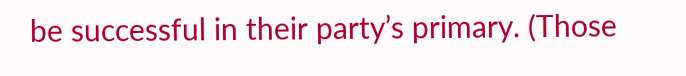be successful in their party’s primary. (Those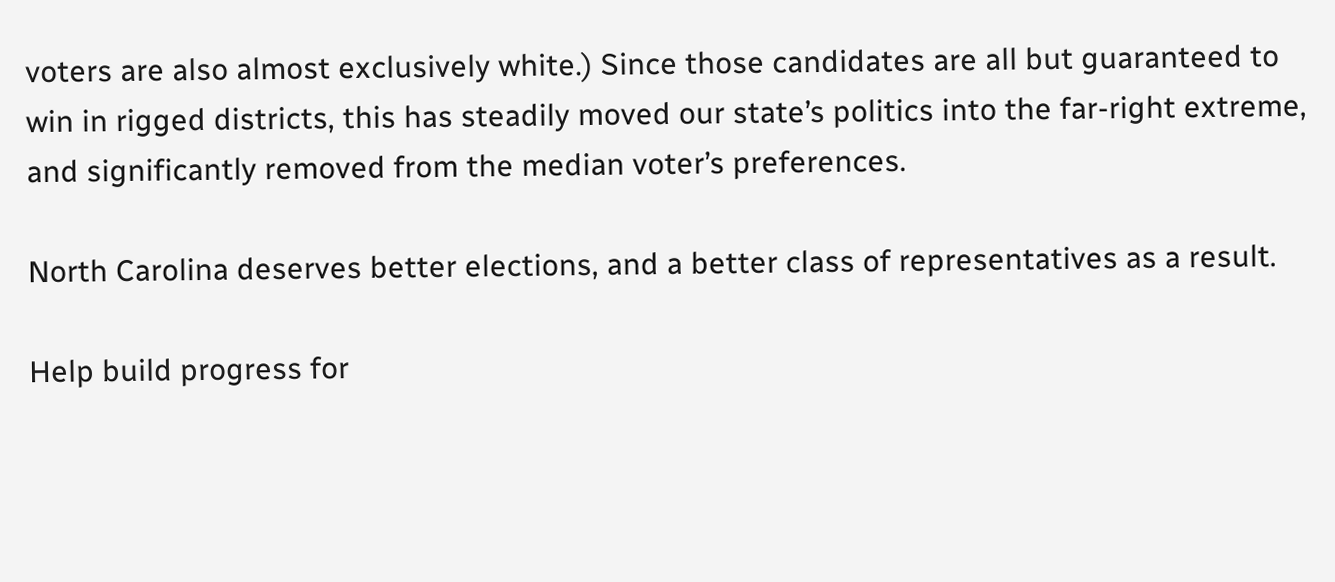voters are also almost exclusively white.) Since those candidates are all but guaranteed to win in rigged districts, this has steadily moved our state’s politics into the far-right extreme, and significantly removed from the median voter’s preferences.

North Carolina deserves better elections, and a better class of representatives as a result.

Help build progress for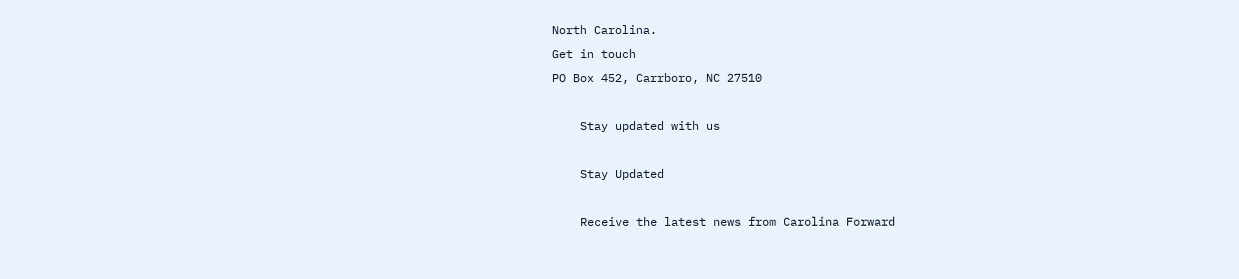North Carolina.
Get in touch
PO Box 452, Carrboro, NC 27510

    Stay updated with us

    Stay Updated

    Receive the latest news from Carolina Forward